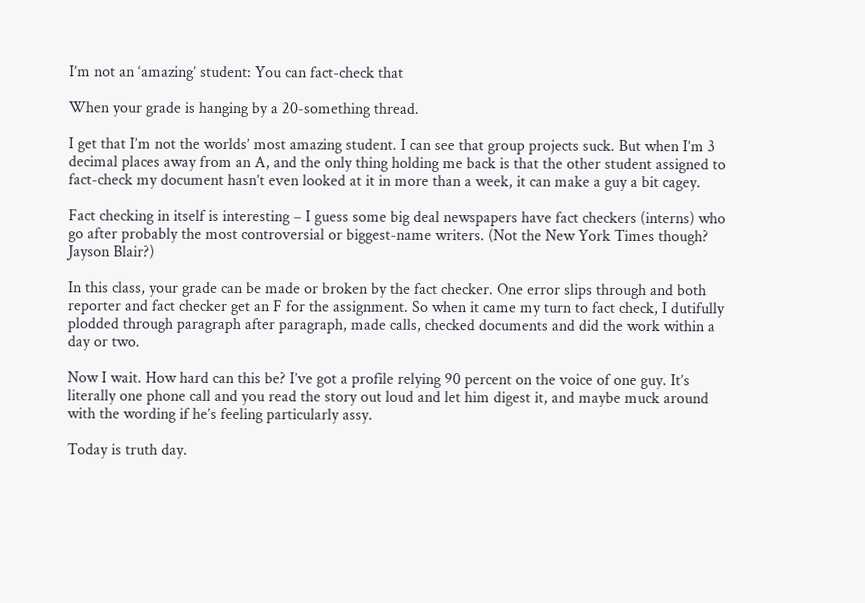I’m not an ‘amazing’ student: You can fact-check that

When your grade is hanging by a 20-something thread.

I get that I’m not the worlds’ most amazing student. I can see that group projects suck. But when I’m 3 decimal places away from an A, and the only thing holding me back is that the other student assigned to fact-check my document hasn’t even looked at it in more than a week, it can make a guy a bit cagey.

Fact checking in itself is interesting – I guess some big deal newspapers have fact checkers (interns) who go after probably the most controversial or biggest-name writers. (Not the New York Times though? Jayson Blair?)

In this class, your grade can be made or broken by the fact checker. One error slips through and both reporter and fact checker get an F for the assignment. So when it came my turn to fact check, I dutifully plodded through paragraph after paragraph, made calls, checked documents and did the work within a day or two.

Now I wait. How hard can this be? I’ve got a profile relying 90 percent on the voice of one guy. It’s literally one phone call and you read the story out loud and let him digest it, and maybe muck around with the wording if he’s feeling particularly assy.

Today is truth day.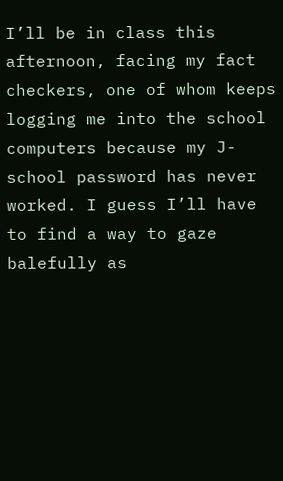I’ll be in class this afternoon, facing my fact checkers, one of whom keeps logging me into the school computers because my J-school password has never worked. I guess I’ll have to find a way to gaze balefully as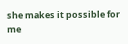she makes it possible for me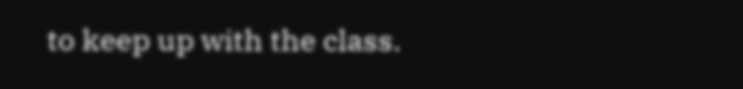to keep up with the class.